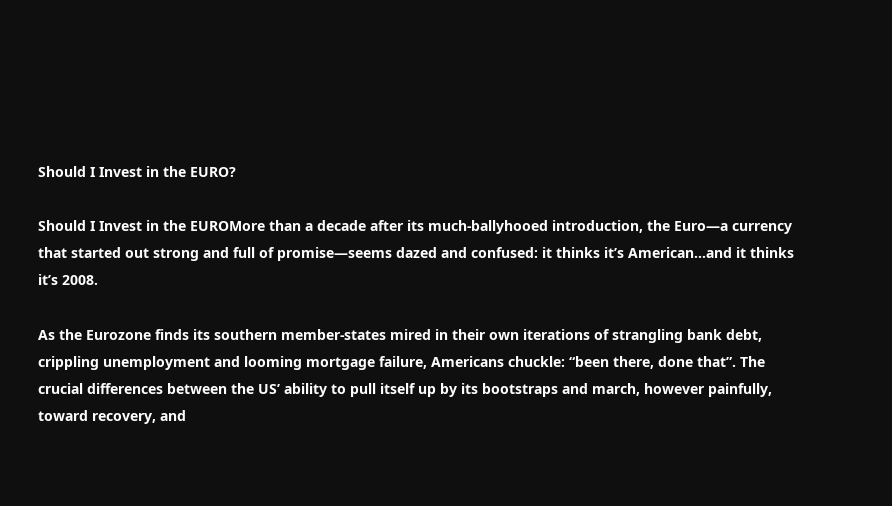Should I Invest in the EURO?

Should I Invest in the EUROMore than a decade after its much-ballyhooed introduction, the Euro—a currency that started out strong and full of promise—seems dazed and confused: it thinks it’s American…and it thinks it’s 2008.

As the Eurozone finds its southern member-states mired in their own iterations of strangling bank debt, crippling unemployment and looming mortgage failure, Americans chuckle: “been there, done that”. The crucial differences between the US’ ability to pull itself up by its bootstraps and march, however painfully, toward recovery, and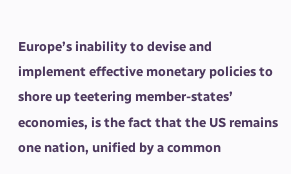Europe’s inability to devise and implement effective monetary policies to shore up teetering member-states’ economies, is the fact that the US remains one nation, unified by a common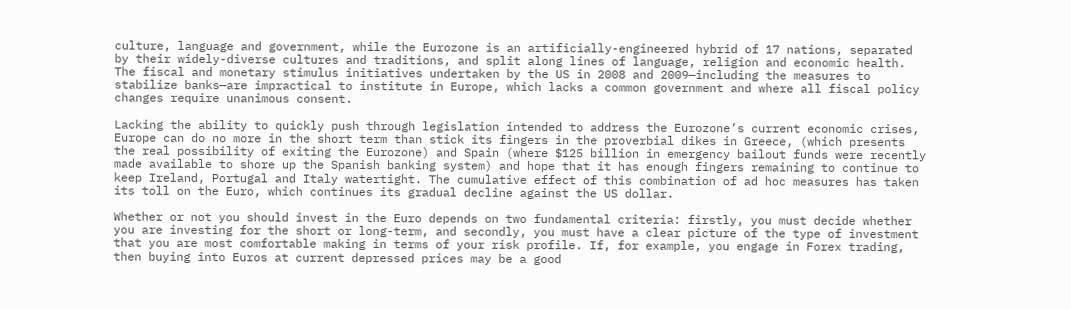culture, language and government, while the Eurozone is an artificially-engineered hybrid of 17 nations, separated by their widely-diverse cultures and traditions, and split along lines of language, religion and economic health. The fiscal and monetary stimulus initiatives undertaken by the US in 2008 and 2009—including the measures to stabilize banks—are impractical to institute in Europe, which lacks a common government and where all fiscal policy changes require unanimous consent.

Lacking the ability to quickly push through legislation intended to address the Eurozone’s current economic crises, Europe can do no more in the short term than stick its fingers in the proverbial dikes in Greece, (which presents the real possibility of exiting the Eurozone) and Spain (where $125 billion in emergency bailout funds were recently made available to shore up the Spanish banking system) and hope that it has enough fingers remaining to continue to keep Ireland, Portugal and Italy watertight. The cumulative effect of this combination of ad hoc measures has taken its toll on the Euro, which continues its gradual decline against the US dollar.

Whether or not you should invest in the Euro depends on two fundamental criteria: firstly, you must decide whether you are investing for the short or long-term, and secondly, you must have a clear picture of the type of investment that you are most comfortable making in terms of your risk profile. If, for example, you engage in Forex trading, then buying into Euros at current depressed prices may be a good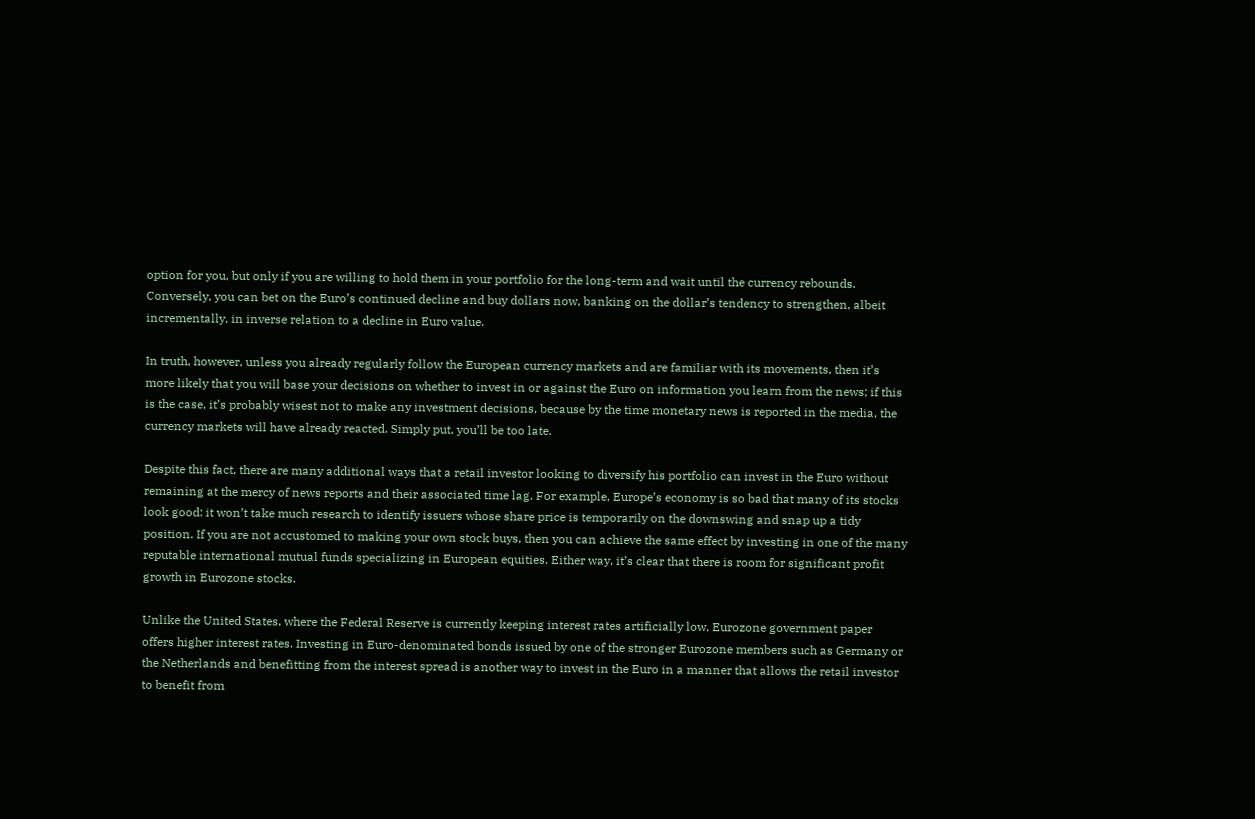option for you, but only if you are willing to hold them in your portfolio for the long-term and wait until the currency rebounds. Conversely, you can bet on the Euro’s continued decline and buy dollars now, banking on the dollar’s tendency to strengthen, albeit incrementally, in inverse relation to a decline in Euro value.

In truth, however, unless you already regularly follow the European currency markets and are familiar with its movements, then it’s more likely that you will base your decisions on whether to invest in or against the Euro on information you learn from the news; if this is the case, it’s probably wisest not to make any investment decisions, because by the time monetary news is reported in the media, the currency markets will have already reacted. Simply put, you’ll be too late.

Despite this fact, there are many additional ways that a retail investor looking to diversify his portfolio can invest in the Euro without remaining at the mercy of news reports and their associated time lag. For example, Europe’s economy is so bad that many of its stocks look good: it won’t take much research to identify issuers whose share price is temporarily on the downswing and snap up a tidy position. If you are not accustomed to making your own stock buys, then you can achieve the same effect by investing in one of the many reputable international mutual funds specializing in European equities. Either way, it’s clear that there is room for significant profit growth in Eurozone stocks.

Unlike the United States, where the Federal Reserve is currently keeping interest rates artificially low, Eurozone government paper offers higher interest rates. Investing in Euro-denominated bonds issued by one of the stronger Eurozone members such as Germany or the Netherlands and benefitting from the interest spread is another way to invest in the Euro in a manner that allows the retail investor to benefit from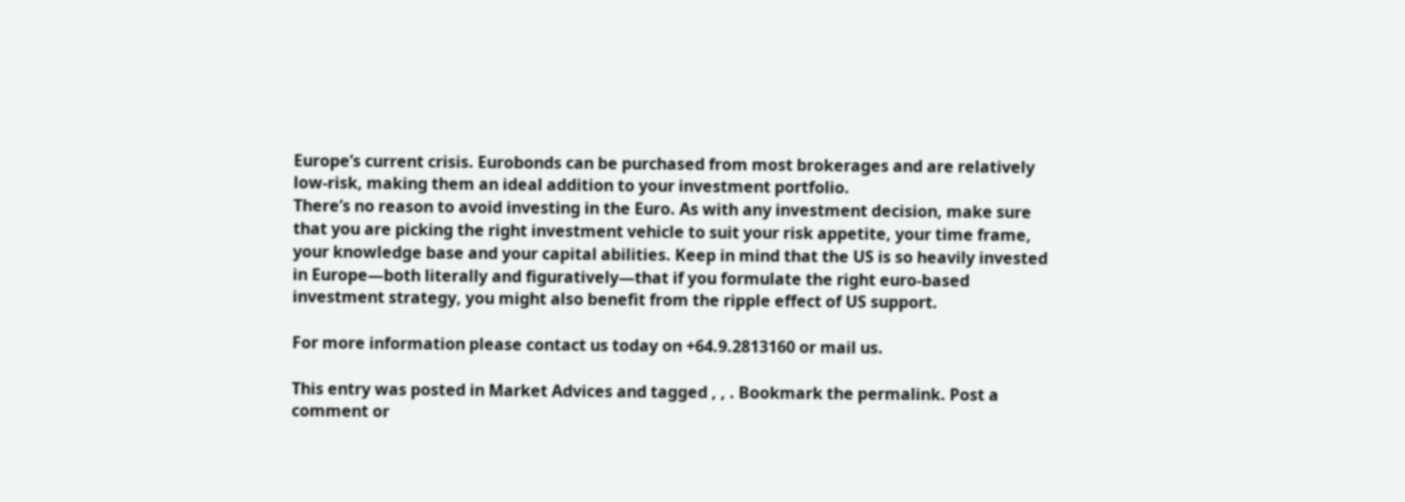Europe’s current crisis. Eurobonds can be purchased from most brokerages and are relatively low-risk, making them an ideal addition to your investment portfolio.
There’s no reason to avoid investing in the Euro. As with any investment decision, make sure that you are picking the right investment vehicle to suit your risk appetite, your time frame, your knowledge base and your capital abilities. Keep in mind that the US is so heavily invested in Europe—both literally and figuratively—that if you formulate the right euro-based investment strategy, you might also benefit from the ripple effect of US support.

For more information please contact us today on +64.9.2813160 or mail us.

This entry was posted in Market Advices and tagged , , . Bookmark the permalink. Post a comment or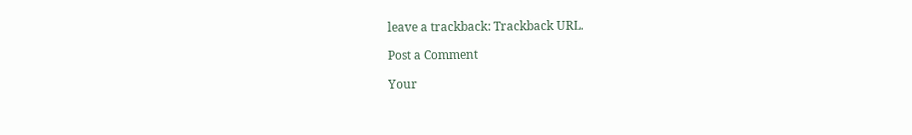leave a trackback: Trackback URL.

Post a Comment

Your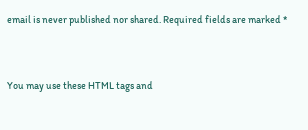email is never published nor shared. Required fields are marked *


You may use these HTML tags and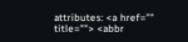attributes: <a href="" title=""> <abbr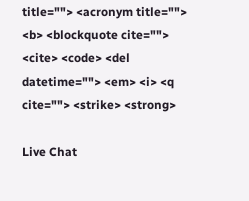title=""> <acronym title=""> <b> <blockquote cite=""> <cite> <code> <del datetime=""> <em> <i> <q cite=""> <strike> <strong>

Live Chat